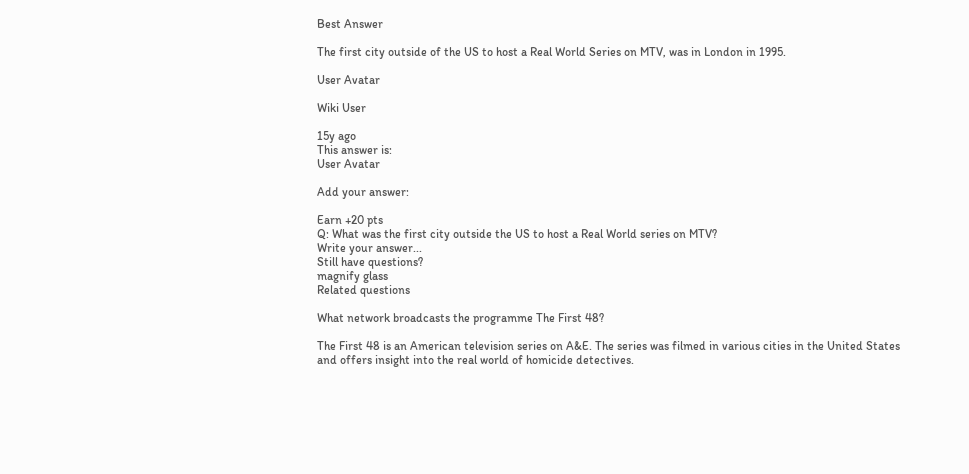Best Answer

The first city outside of the US to host a Real World Series on MTV, was in London in 1995.

User Avatar

Wiki User

15y ago
This answer is:
User Avatar

Add your answer:

Earn +20 pts
Q: What was the first city outside the US to host a Real World series on MTV?
Write your answer...
Still have questions?
magnify glass
Related questions

What network broadcasts the programme The First 48?

The First 48 is an American television series on A&E. The series was filmed in various cities in the United States and offers insight into the real world of homicide detectives.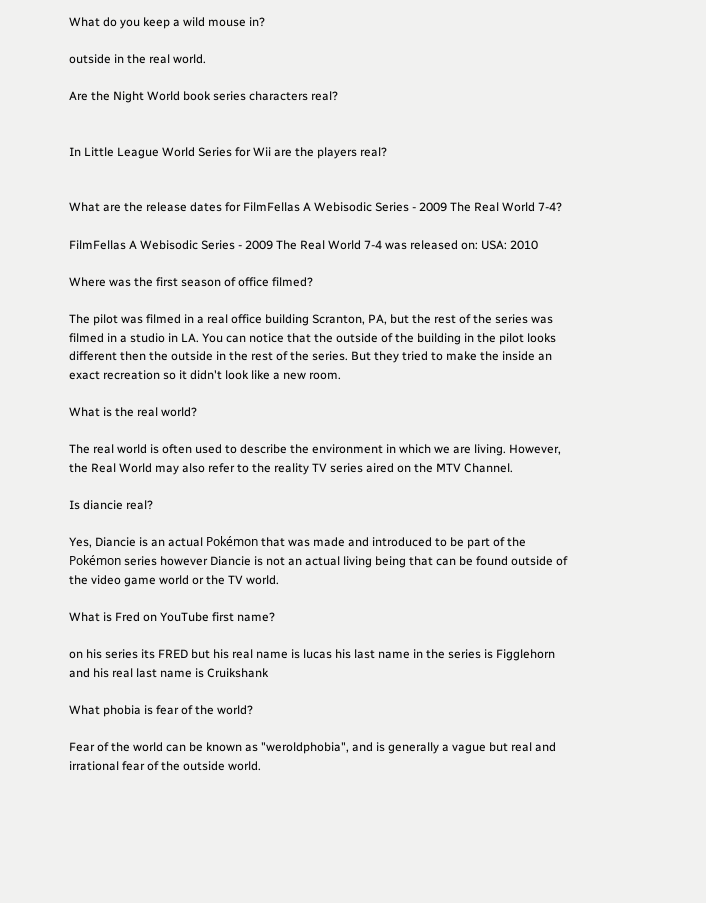What do you keep a wild mouse in?

outside in the real world.

Are the Night World book series characters real?


In Little League World Series for Wii are the players real?


What are the release dates for FilmFellas A Webisodic Series - 2009 The Real World 7-4?

FilmFellas A Webisodic Series - 2009 The Real World 7-4 was released on: USA: 2010

Where was the first season of office filmed?

The pilot was filmed in a real office building Scranton, PA, but the rest of the series was filmed in a studio in LA. You can notice that the outside of the building in the pilot looks different then the outside in the rest of the series. But they tried to make the inside an exact recreation so it didn't look like a new room.

What is the real world?

The real world is often used to describe the environment in which we are living. However, the Real World may also refer to the reality TV series aired on the MTV Channel.

Is diancie real?

Yes, Diancie is an actual Pokémon that was made and introduced to be part of the Pokémon series however Diancie is not an actual living being that can be found outside of the video game world or the TV world.

What is Fred on YouTube first name?

on his series its FRED but his real name is lucas his last name in the series is Figglehorn and his real last name is Cruikshank

What phobia is fear of the world?

Fear of the world can be known as "weroldphobia", and is generally a vague but real and irrational fear of the outside world.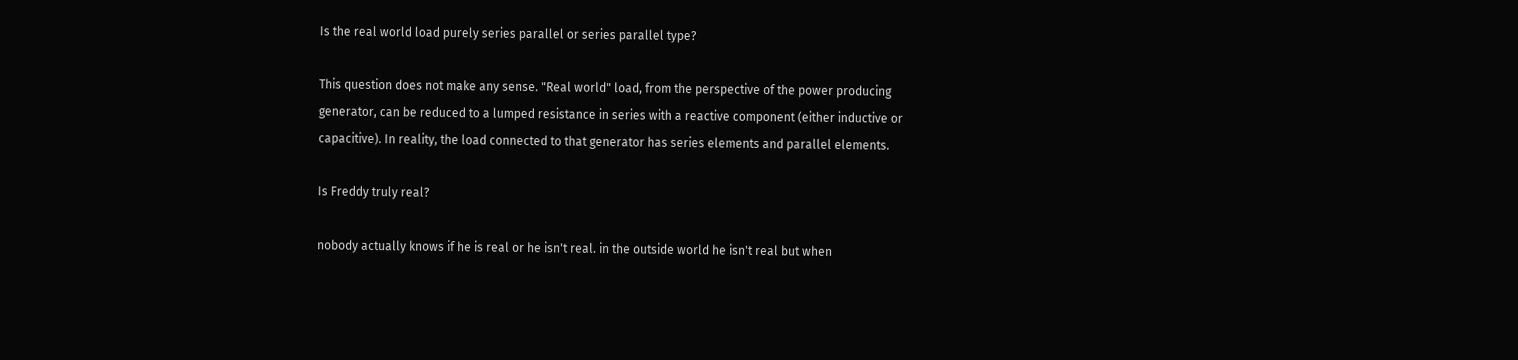Is the real world load purely series parallel or series parallel type?

This question does not make any sense. "Real world" load, from the perspective of the power producing generator, can be reduced to a lumped resistance in series with a reactive component (either inductive or capacitive). In reality, the load connected to that generator has series elements and parallel elements.

Is Freddy truly real?

nobody actually knows if he is real or he isn't real. in the outside world he isn't real but when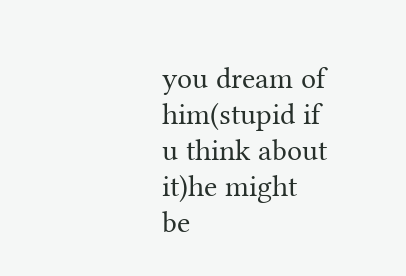you dream of him(stupid if u think about it)he might be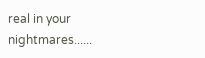real in your nightmares......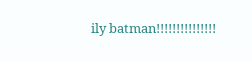ily batman!!!!!!!!!!!!!!!